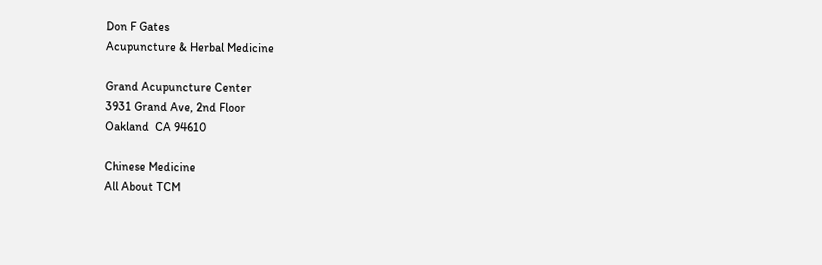Don F Gates
Acupuncture & Herbal Medicine

Grand Acupuncture Center
3931 Grand Ave, 2nd Floor
Oakland  CA 94610

Chinese Medicine
All About TCM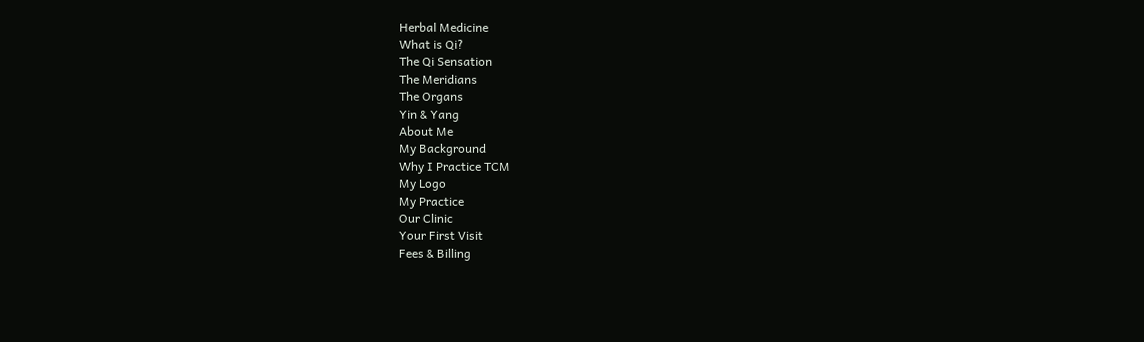Herbal Medicine
What is Qi?
The Qi Sensation
The Meridians
The Organs
Yin & Yang
About Me
My Background
Why I Practice TCM
My Logo
My Practice
Our Clinic
Your First Visit
Fees & Billing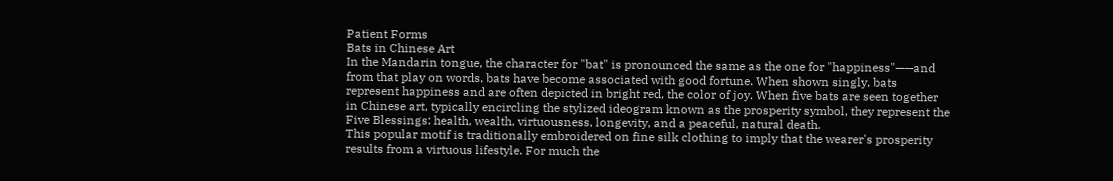Patient Forms
Bats in Chinese Art
In the Mandarin tongue, the character for "bat" is pronounced the same as the one for "happiness"——and from that play on words, bats have become associated with good fortune. When shown singly, bats represent happiness and are often depicted in bright red, the color of joy. When five bats are seen together in Chinese art, typically encircling the stylized ideogram known as the prosperity symbol, they represent the Five Blessings: health, wealth, virtuousness, longevity, and a peaceful, natural death.
This popular motif is traditionally embroidered on fine silk clothing to imply that the wearer's prosperity results from a virtuous lifestyle. For much the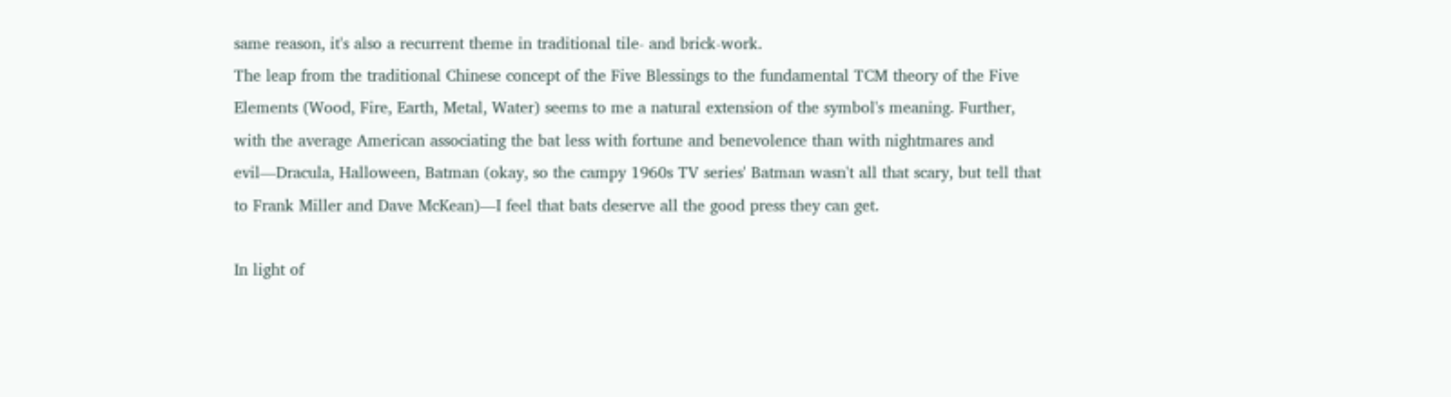same reason, it's also a recurrent theme in traditional tile- and brick-work.
The leap from the traditional Chinese concept of the Five Blessings to the fundamental TCM theory of the Five Elements (Wood, Fire, Earth, Metal, Water) seems to me a natural extension of the symbol's meaning. Further, with the average American associating the bat less with fortune and benevolence than with nightmares and evil—Dracula, Halloween, Batman (okay, so the campy 1960s TV series' Batman wasn't all that scary, but tell that to Frank Miller and Dave McKean)—I feel that bats deserve all the good press they can get.

In light of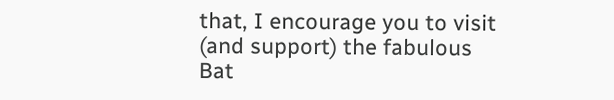that, I encourage you to visit (and support) the fabulous Bat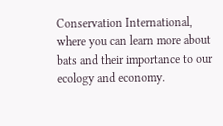Conservation International, where you can learn more about bats and their importance to our ecology and economy.